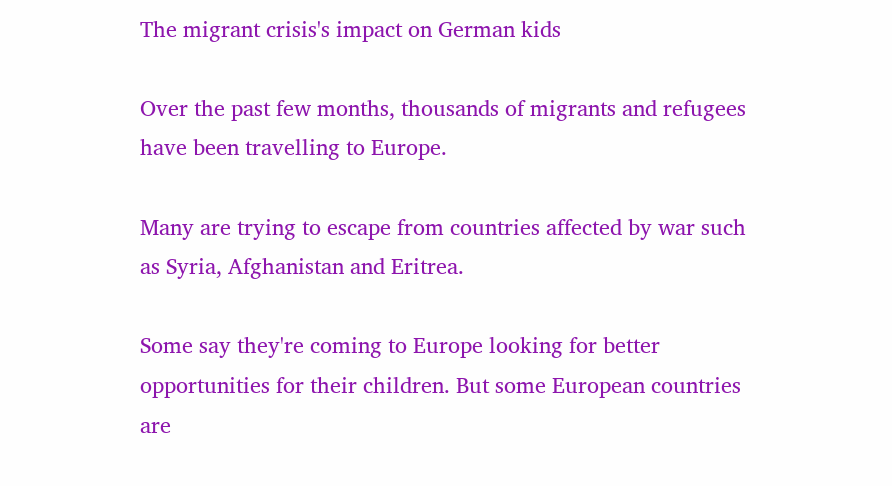The migrant crisis's impact on German kids

Over the past few months, thousands of migrants and refugees have been travelling to Europe.

Many are trying to escape from countries affected by war such as Syria, Afghanistan and Eritrea.

Some say they're coming to Europe looking for better opportunities for their children. But some European countries are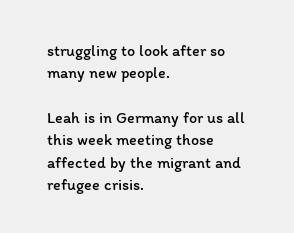struggling to look after so many new people.

Leah is in Germany for us all this week meeting those affected by the migrant and refugee crisis.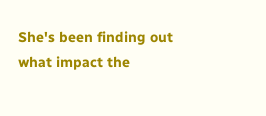She's been finding out what impact the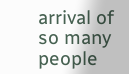arrival of so many people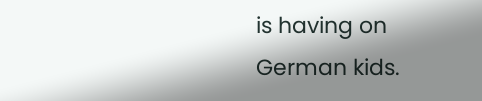is having on German kids.